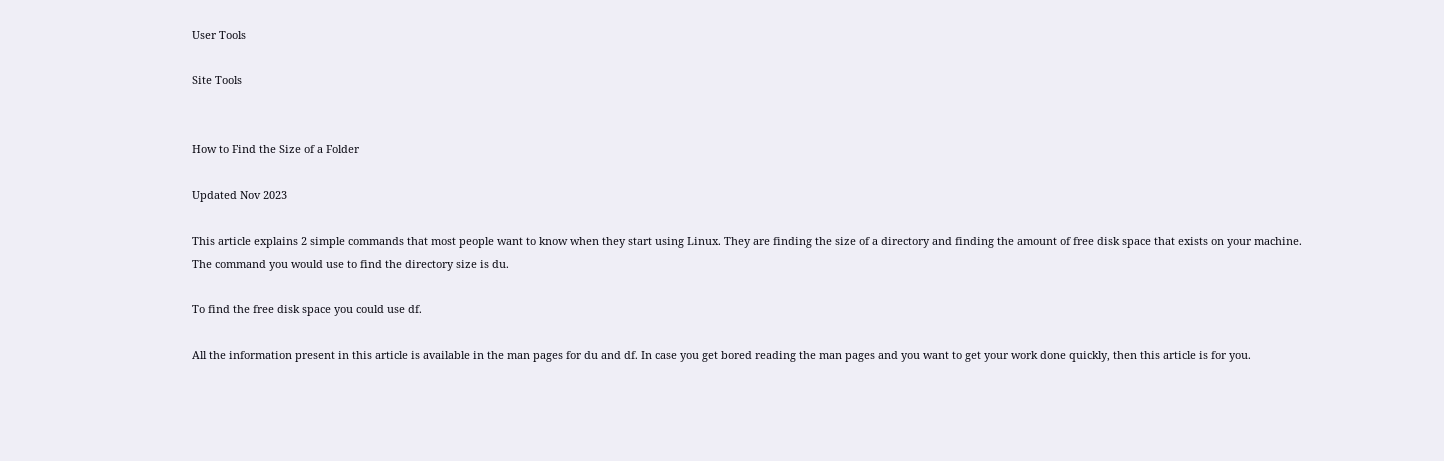User Tools

Site Tools


How to Find the Size of a Folder

Updated Nov 2023

This article explains 2 simple commands that most people want to know when they start using Linux. They are finding the size of a directory and finding the amount of free disk space that exists on your machine. The command you would use to find the directory size is du.

To find the free disk space you could use df.

All the information present in this article is available in the man pages for du and df. In case you get bored reading the man pages and you want to get your work done quickly, then this article is for you.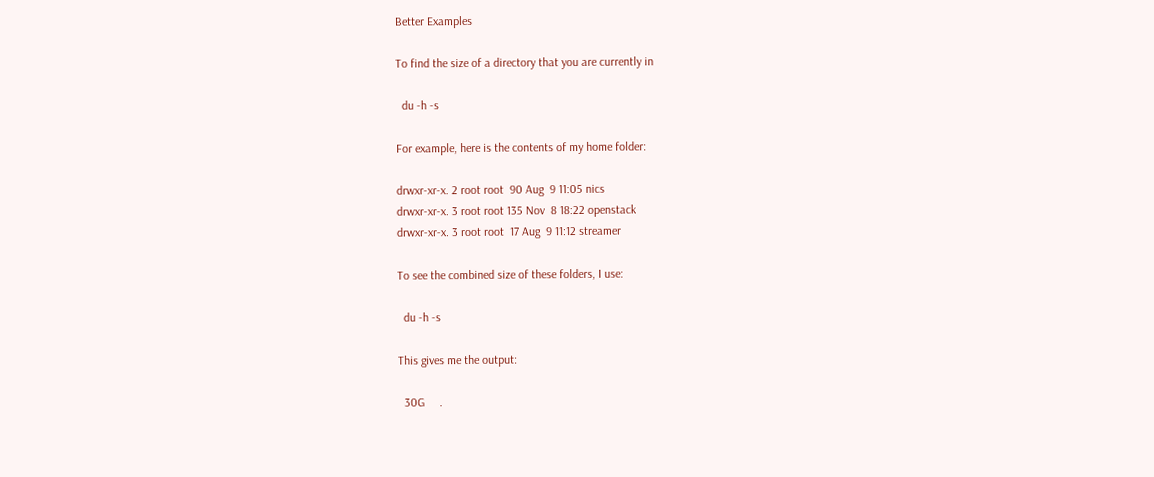Better Examples

To find the size of a directory that you are currently in

  du -h -s

For example, here is the contents of my home folder:

drwxr-xr-x. 2 root root  90 Aug  9 11:05 nics
drwxr-xr-x. 3 root root 135 Nov  8 18:22 openstack
drwxr-xr-x. 3 root root  17 Aug  9 11:12 streamer

To see the combined size of these folders, I use:

  du -h -s

This gives me the output:

  30G     .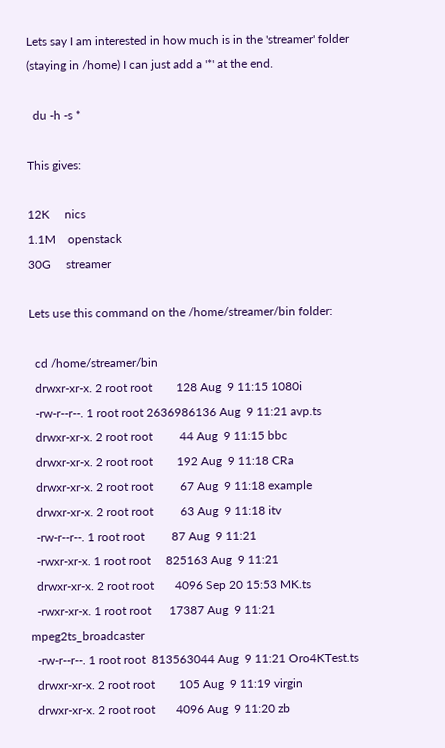Lets say I am interested in how much is in the 'streamer' folder (staying in /home) I can just add a '*' at the end.

  du -h -s *

This gives:

12K     nics
1.1M    openstack
30G     streamer

Lets use this command on the /home/streamer/bin folder:

  cd /home/streamer/bin
  drwxr-xr-x. 2 root root        128 Aug  9 11:15 1080i
  -rw-r--r--. 1 root root 2636986136 Aug  9 11:21 avp.ts
  drwxr-xr-x. 2 root root         44 Aug  9 11:15 bbc
  drwxr-xr-x. 2 root root        192 Aug  9 11:18 CRa
  drwxr-xr-x. 2 root root         67 Aug  9 11:18 example
  drwxr-xr-x. 2 root root         63 Aug  9 11:18 itv
  -rw-r--r--. 1 root root         87 Aug  9 11:21
  -rwxr-xr-x. 1 root root     825163 Aug  9 11:21
  drwxr-xr-x. 2 root root       4096 Sep 20 15:53 MK.ts
  -rwxr-xr-x. 1 root root      17387 Aug  9 11:21 mpeg2ts_broadcaster
  -rw-r--r--. 1 root root  813563044 Aug  9 11:21 Oro4KTest.ts
  drwxr-xr-x. 2 root root        105 Aug  9 11:19 virgin
  drwxr-xr-x. 2 root root       4096 Aug  9 11:20 zb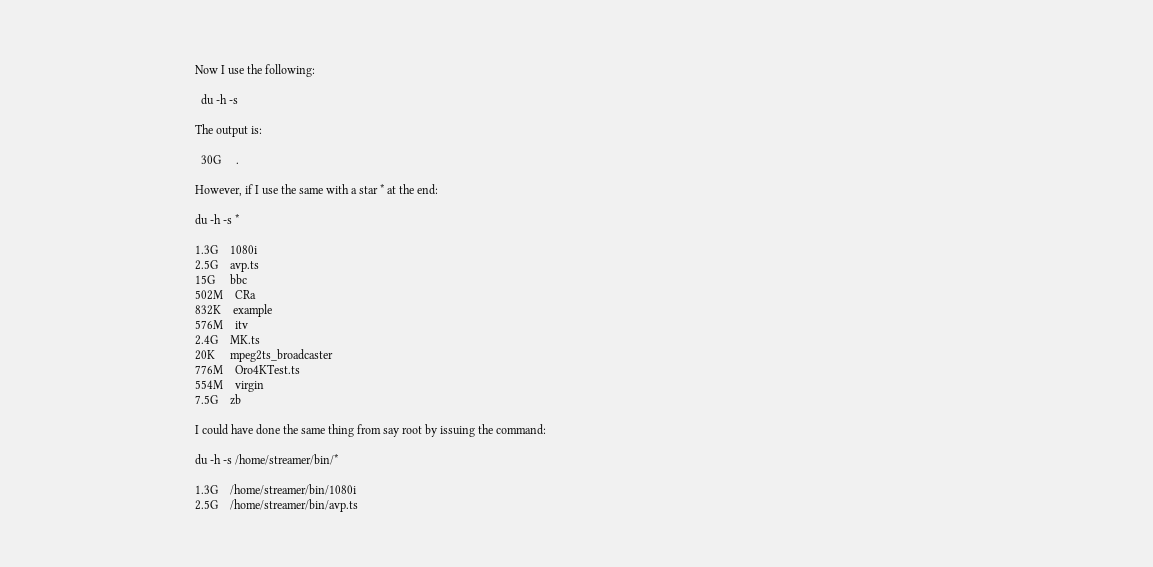Now I use the following:

  du -h -s

The output is:

  30G     .

However, if I use the same with a star * at the end:

du -h -s *

1.3G    1080i
2.5G    avp.ts
15G     bbc
502M    CRa
832K    example
576M    itv
2.4G    MK.ts
20K     mpeg2ts_broadcaster
776M    Oro4KTest.ts
554M    virgin
7.5G    zb

I could have done the same thing from say root by issuing the command:

du -h -s /home/streamer/bin/*

1.3G    /home/streamer/bin/1080i
2.5G    /home/streamer/bin/avp.ts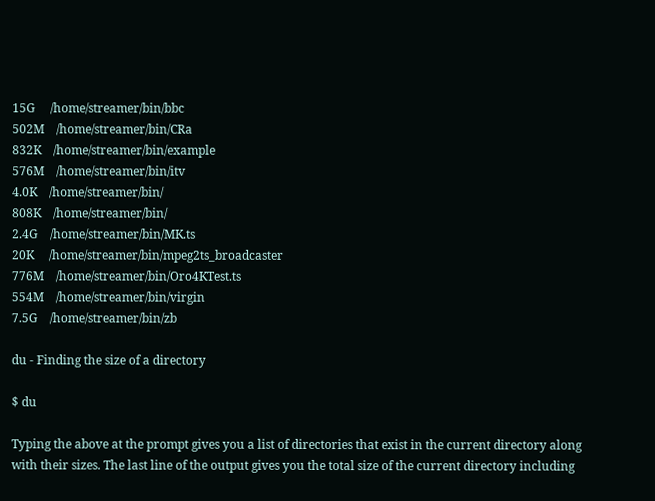15G     /home/streamer/bin/bbc
502M    /home/streamer/bin/CRa
832K    /home/streamer/bin/example
576M    /home/streamer/bin/itv
4.0K    /home/streamer/bin/
808K    /home/streamer/bin/
2.4G    /home/streamer/bin/MK.ts
20K     /home/streamer/bin/mpeg2ts_broadcaster
776M    /home/streamer/bin/Oro4KTest.ts
554M    /home/streamer/bin/virgin
7.5G    /home/streamer/bin/zb

du - Finding the size of a directory

$ du

Typing the above at the prompt gives you a list of directories that exist in the current directory along with their sizes. The last line of the output gives you the total size of the current directory including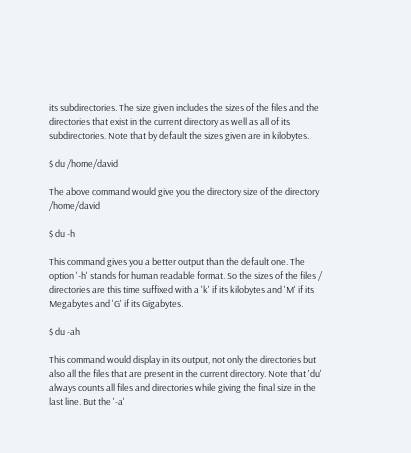its subdirectories. The size given includes the sizes of the files and the directories that exist in the current directory as well as all of its subdirectories. Note that by default the sizes given are in kilobytes.

$ du /home/david

The above command would give you the directory size of the directory /home/david

$ du -h

This command gives you a better output than the default one. The option '-h' stands for human readable format. So the sizes of the files / directories are this time suffixed with a 'k' if its kilobytes and 'M' if its Megabytes and 'G' if its Gigabytes.

$ du -ah

This command would display in its output, not only the directories but also all the files that are present in the current directory. Note that 'du' always counts all files and directories while giving the final size in the last line. But the '-a'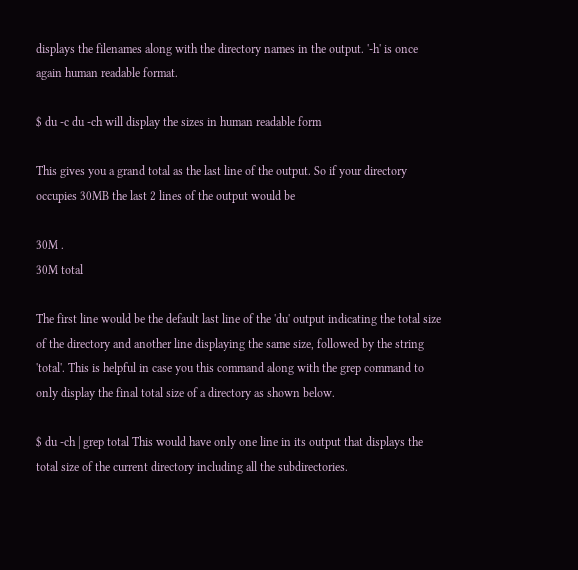displays the filenames along with the directory names in the output. '-h' is once again human readable format.

$ du -c du -ch will display the sizes in human readable form

This gives you a grand total as the last line of the output. So if your directory occupies 30MB the last 2 lines of the output would be

30M .
30M total

The first line would be the default last line of the 'du' output indicating the total size of the directory and another line displaying the same size, followed by the string 'total'. This is helpful in case you this command along with the grep command to only display the final total size of a directory as shown below.

$ du -ch | grep total This would have only one line in its output that displays the total size of the current directory including all the subdirectories.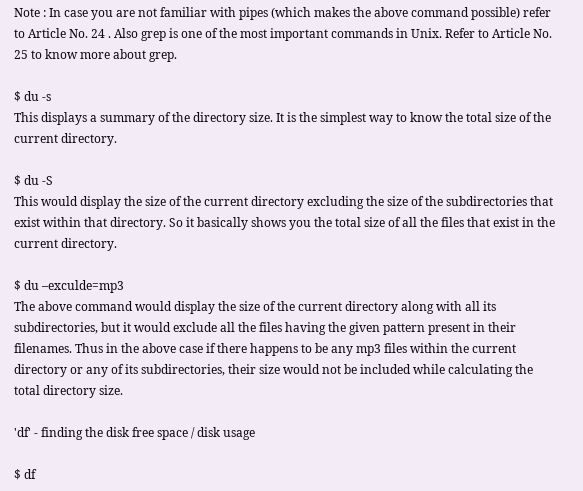Note : In case you are not familiar with pipes (which makes the above command possible) refer to Article No. 24 . Also grep is one of the most important commands in Unix. Refer to Article No. 25 to know more about grep.

$ du -s
This displays a summary of the directory size. It is the simplest way to know the total size of the current directory.

$ du -S
This would display the size of the current directory excluding the size of the subdirectories that exist within that directory. So it basically shows you the total size of all the files that exist in the current directory.

$ du –exculde=mp3
The above command would display the size of the current directory along with all its subdirectories, but it would exclude all the files having the given pattern present in their filenames. Thus in the above case if there happens to be any mp3 files within the current directory or any of its subdirectories, their size would not be included while calculating the total directory size.

'df' - finding the disk free space / disk usage

$ df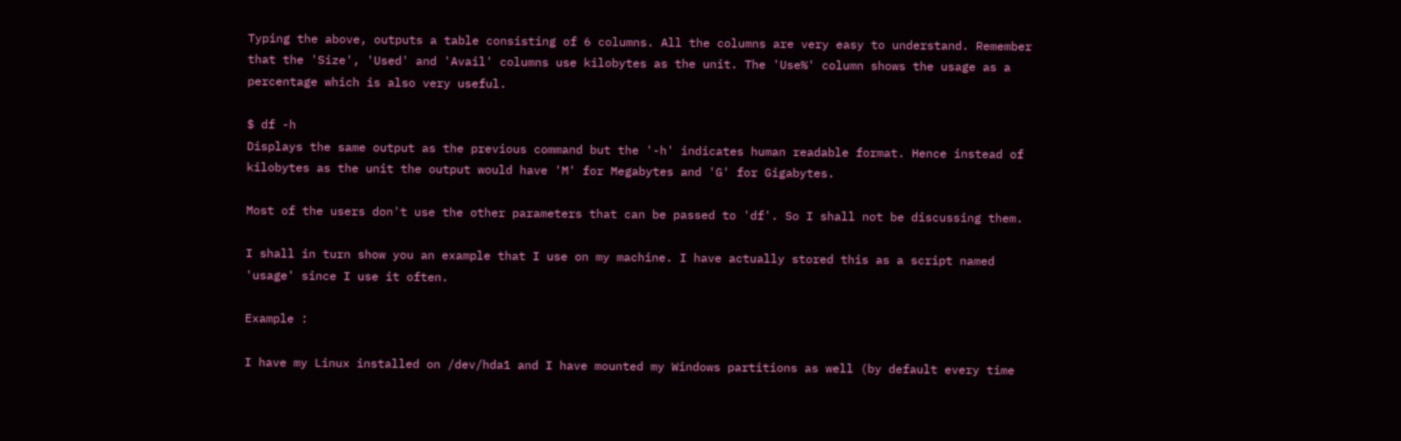Typing the above, outputs a table consisting of 6 columns. All the columns are very easy to understand. Remember that the 'Size', 'Used' and 'Avail' columns use kilobytes as the unit. The 'Use%' column shows the usage as a percentage which is also very useful.

$ df -h
Displays the same output as the previous command but the '-h' indicates human readable format. Hence instead of kilobytes as the unit the output would have 'M' for Megabytes and 'G' for Gigabytes.

Most of the users don't use the other parameters that can be passed to 'df'. So I shall not be discussing them.

I shall in turn show you an example that I use on my machine. I have actually stored this as a script named 'usage' since I use it often.

Example :

I have my Linux installed on /dev/hda1 and I have mounted my Windows partitions as well (by default every time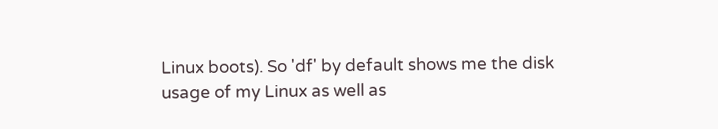Linux boots). So 'df' by default shows me the disk usage of my Linux as well as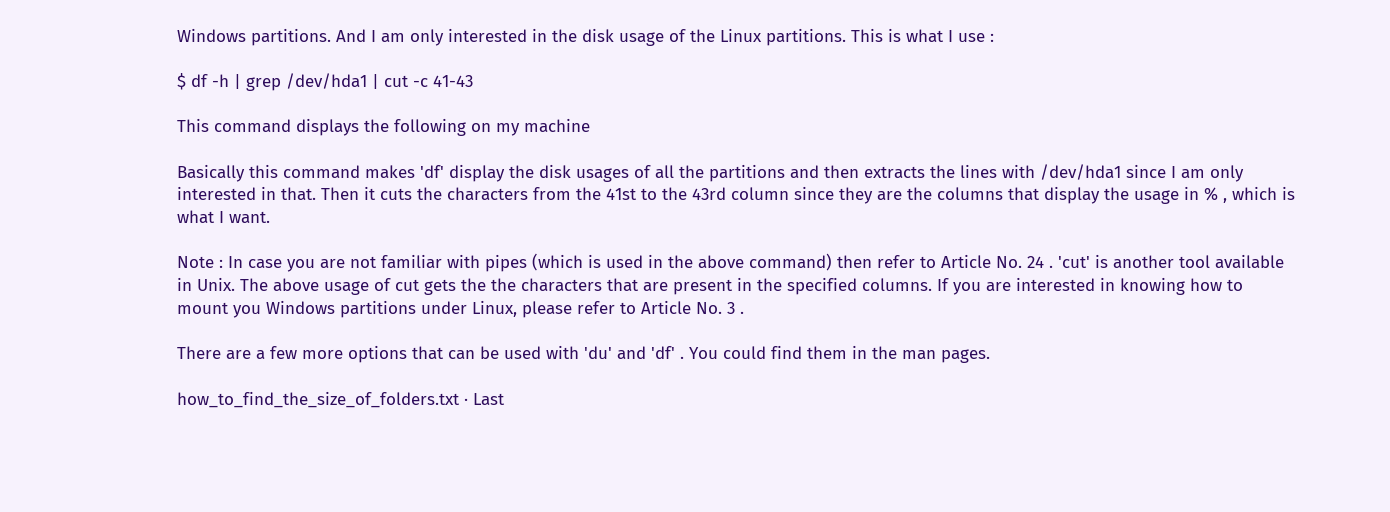Windows partitions. And I am only interested in the disk usage of the Linux partitions. This is what I use :

$ df -h | grep /dev/hda1 | cut -c 41-43

This command displays the following on my machine

Basically this command makes 'df' display the disk usages of all the partitions and then extracts the lines with /dev/hda1 since I am only interested in that. Then it cuts the characters from the 41st to the 43rd column since they are the columns that display the usage in % , which is what I want.

Note : In case you are not familiar with pipes (which is used in the above command) then refer to Article No. 24 . 'cut' is another tool available in Unix. The above usage of cut gets the the characters that are present in the specified columns. If you are interested in knowing how to mount you Windows partitions under Linux, please refer to Article No. 3 .

There are a few more options that can be used with 'du' and 'df' . You could find them in the man pages.

how_to_find_the_size_of_folders.txt · Last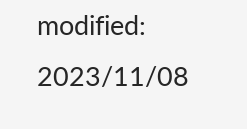modified: 2023/11/08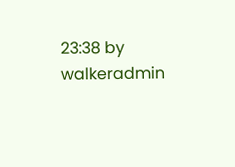23:38 by walkeradmin